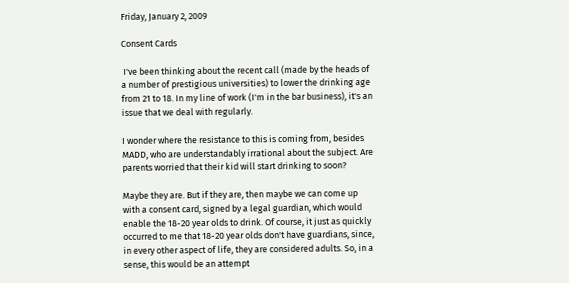Friday, January 2, 2009

Consent Cards

 I've been thinking about the recent call (made by the heads of a number of prestigious universities) to lower the drinking age from 21 to 18. In my line of work (I'm in the bar business), it's an issue that we deal with regularly.

I wonder where the resistance to this is coming from, besides MADD, who are understandably irrational about the subject. Are parents worried that their kid will start drinking to soon?

Maybe they are. But if they are, then maybe we can come up with a consent card, signed by a legal guardian, which would enable the 18-20 year olds to drink. Of course, it just as quickly occurred to me that 18-20 year olds don't have guardians, since, in every other aspect of life, they are considered adults. So, in a sense, this would be an attempt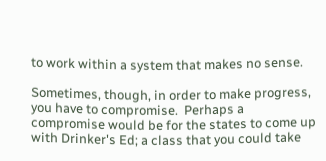to work within a system that makes no sense.

Sometimes, though, in order to make progress, you have to compromise.  Perhaps a compromise would be for the states to come up with Drinker's Ed; a class that you could take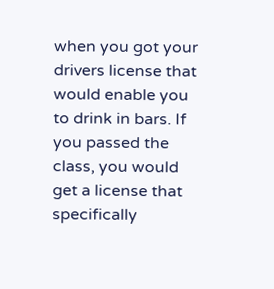when you got your drivers license that would enable you to drink in bars. If you passed the class, you would get a license that specifically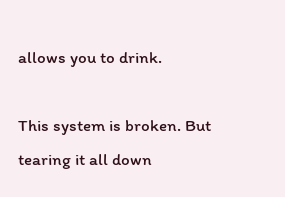allows you to drink.

This system is broken. But tearing it all down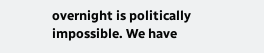overnight is politically impossible. We have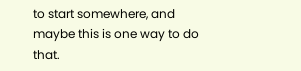to start somewhere, and maybe this is one way to do that.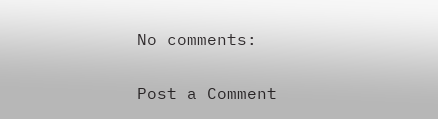No comments:

Post a Comment